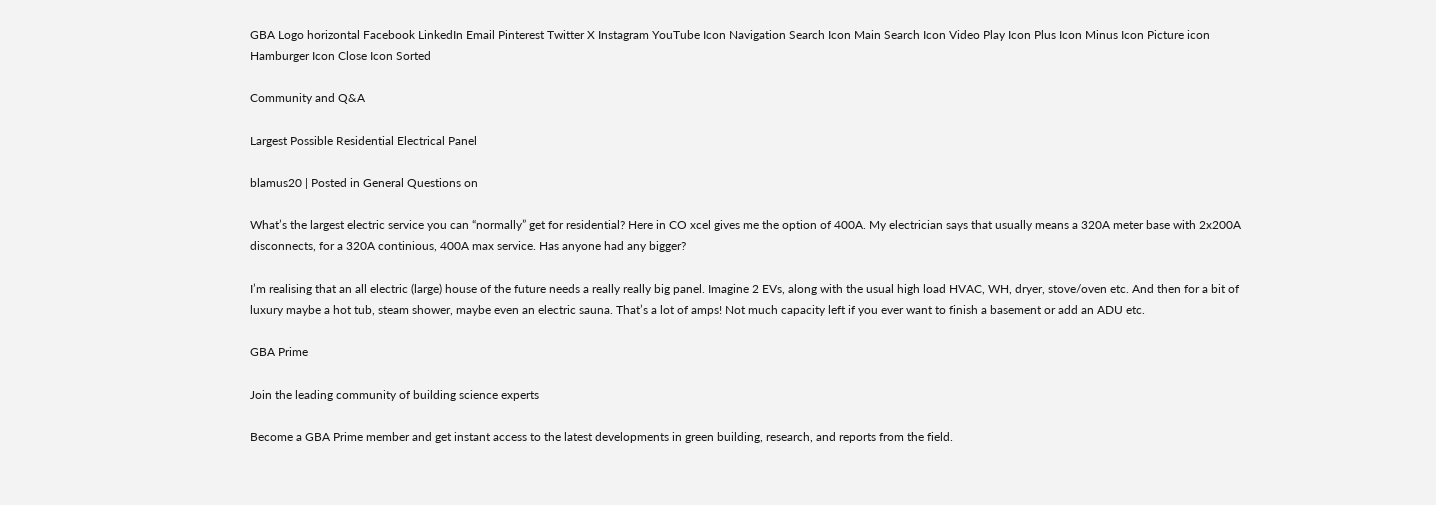GBA Logo horizontal Facebook LinkedIn Email Pinterest Twitter X Instagram YouTube Icon Navigation Search Icon Main Search Icon Video Play Icon Plus Icon Minus Icon Picture icon Hamburger Icon Close Icon Sorted

Community and Q&A

Largest Possible Residential Electrical Panel

blamus20 | Posted in General Questions on

What’s the largest electric service you can “normally” get for residential? Here in CO xcel gives me the option of 400A. My electrician says that usually means a 320A meter base with 2x200A disconnects, for a 320A continious, 400A max service. Has anyone had any bigger?

I’m realising that an all electric (large) house of the future needs a really really big panel. Imagine 2 EVs, along with the usual high load HVAC, WH, dryer, stove/oven etc. And then for a bit of luxury maybe a hot tub, steam shower, maybe even an electric sauna. That’s a lot of amps! Not much capacity left if you ever want to finish a basement or add an ADU etc.

GBA Prime

Join the leading community of building science experts

Become a GBA Prime member and get instant access to the latest developments in green building, research, and reports from the field.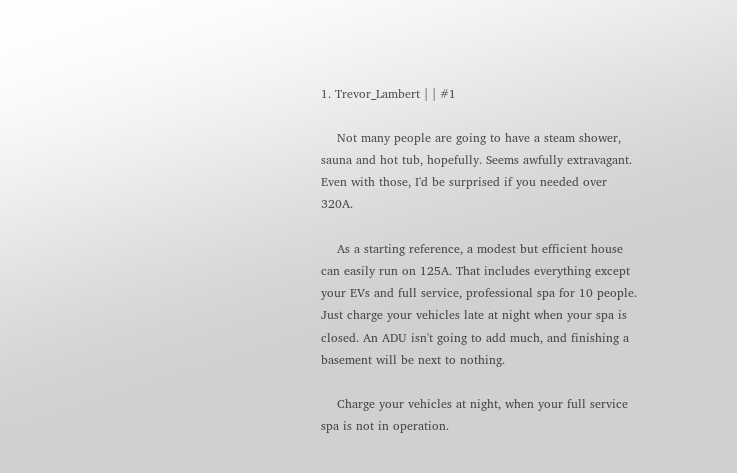1. Trevor_Lambert | | #1

    Not many people are going to have a steam shower, sauna and hot tub, hopefully. Seems awfully extravagant. Even with those, I'd be surprised if you needed over 320A.

    As a starting reference, a modest but efficient house can easily run on 125A. That includes everything except your EVs and full service, professional spa for 10 people. Just charge your vehicles late at night when your spa is closed. An ADU isn't going to add much, and finishing a basement will be next to nothing.

    Charge your vehicles at night, when your full service spa is not in operation.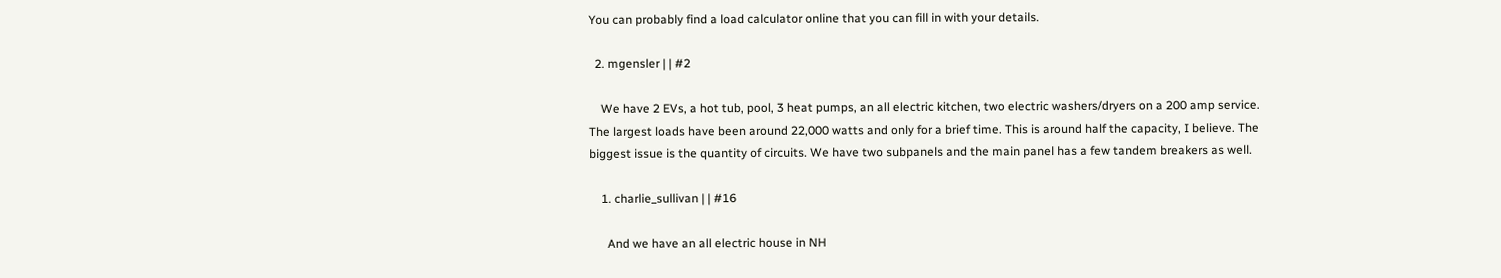You can probably find a load calculator online that you can fill in with your details.

  2. mgensler | | #2

    We have 2 EVs, a hot tub, pool, 3 heat pumps, an all electric kitchen, two electric washers/dryers on a 200 amp service. The largest loads have been around 22,000 watts and only for a brief time. This is around half the capacity, I believe. The biggest issue is the quantity of circuits. We have two subpanels and the main panel has a few tandem breakers as well.

    1. charlie_sullivan | | #16

      And we have an all electric house in NH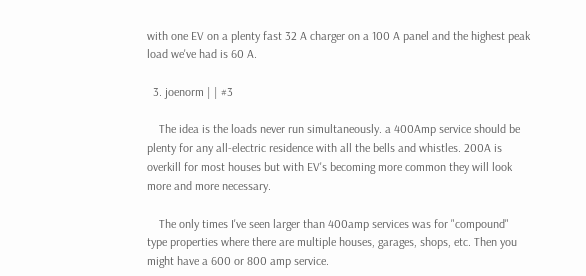with one EV on a plenty fast 32 A charger on a 100 A panel and the highest peak load we've had is 60 A.

  3. joenorm | | #3

    The idea is the loads never run simultaneously. a 400Amp service should be plenty for any all-electric residence with all the bells and whistles. 200A is overkill for most houses but with EV's becoming more common they will look more and more necessary.

    The only times I've seen larger than 400amp services was for "compound" type properties where there are multiple houses, garages, shops, etc. Then you might have a 600 or 800 amp service.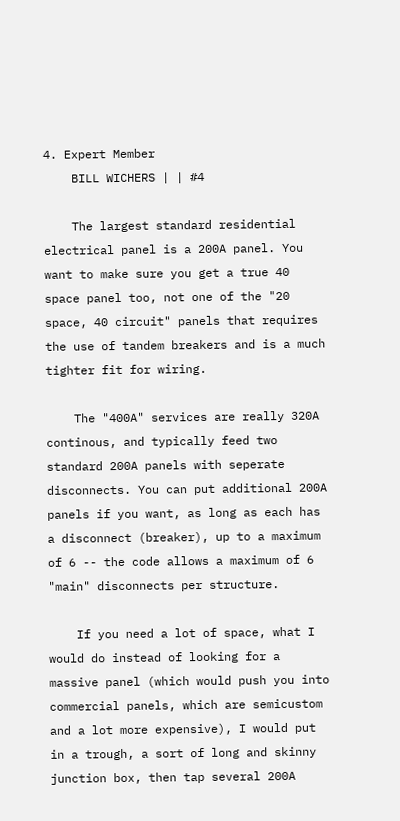4. Expert Member
    BILL WICHERS | | #4

    The largest standard residential electrical panel is a 200A panel. You want to make sure you get a true 40 space panel too, not one of the "20 space, 40 circuit" panels that requires the use of tandem breakers and is a much tighter fit for wiring.

    The "400A" services are really 320A continous, and typically feed two standard 200A panels with seperate disconnects. You can put additional 200A panels if you want, as long as each has a disconnect (breaker), up to a maximum of 6 -- the code allows a maximum of 6 "main" disconnects per structure.

    If you need a lot of space, what I would do instead of looking for a massive panel (which would push you into commercial panels, which are semicustom and a lot more expensive), I would put in a trough, a sort of long and skinny junction box, then tap several 200A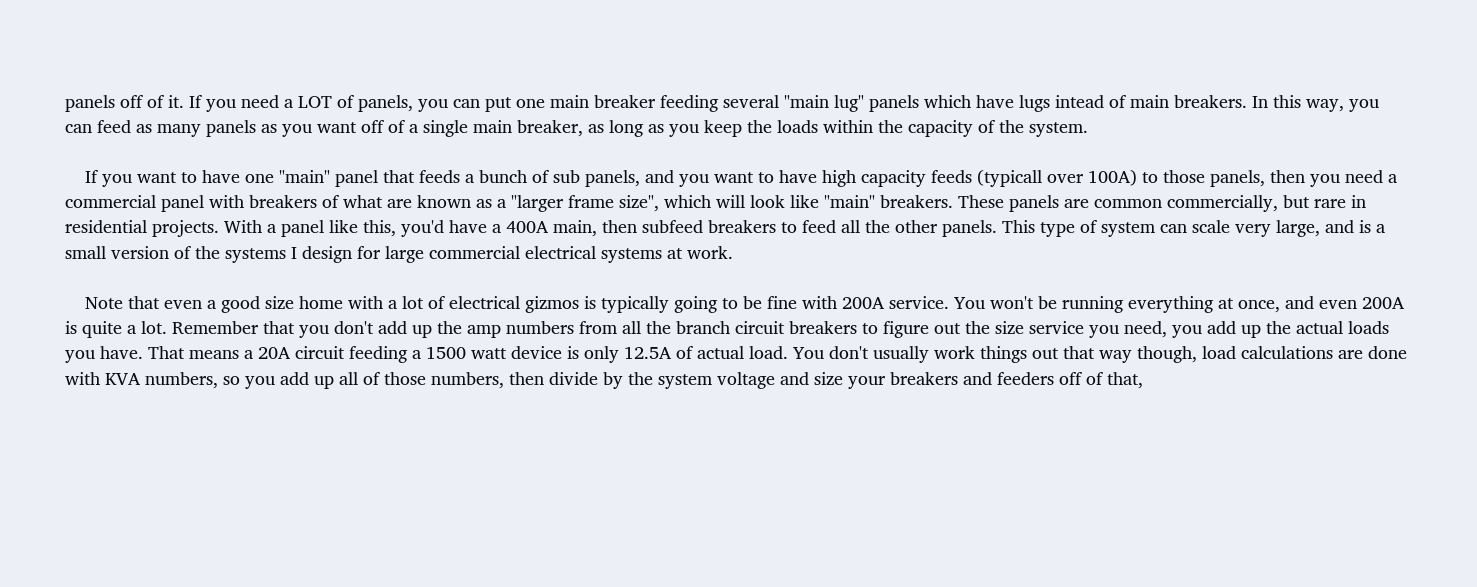panels off of it. If you need a LOT of panels, you can put one main breaker feeding several "main lug" panels which have lugs intead of main breakers. In this way, you can feed as many panels as you want off of a single main breaker, as long as you keep the loads within the capacity of the system.

    If you want to have one "main" panel that feeds a bunch of sub panels, and you want to have high capacity feeds (typicall over 100A) to those panels, then you need a commercial panel with breakers of what are known as a "larger frame size", which will look like "main" breakers. These panels are common commercially, but rare in residential projects. With a panel like this, you'd have a 400A main, then subfeed breakers to feed all the other panels. This type of system can scale very large, and is a small version of the systems I design for large commercial electrical systems at work.

    Note that even a good size home with a lot of electrical gizmos is typically going to be fine with 200A service. You won't be running everything at once, and even 200A is quite a lot. Remember that you don't add up the amp numbers from all the branch circuit breakers to figure out the size service you need, you add up the actual loads you have. That means a 20A circuit feeding a 1500 watt device is only 12.5A of actual load. You don't usually work things out that way though, load calculations are done with KVA numbers, so you add up all of those numbers, then divide by the system voltage and size your breakers and feeders off of that,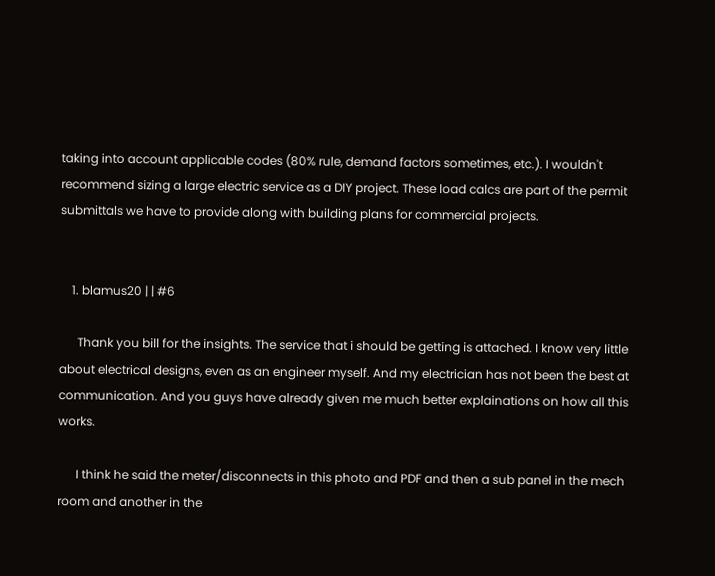taking into account applicable codes (80% rule, demand factors sometimes, etc.). I wouldn't recommend sizing a large electric service as a DIY project. These load calcs are part of the permit submittals we have to provide along with building plans for commercial projects.


    1. blamus20 | | #6

      Thank you bill for the insights. The service that i should be getting is attached. I know very little about electrical designs, even as an engineer myself. And my electrician has not been the best at communication. And you guys have already given me much better explainations on how all this works.

      I think he said the meter/disconnects in this photo and PDF and then a sub panel in the mech room and another in the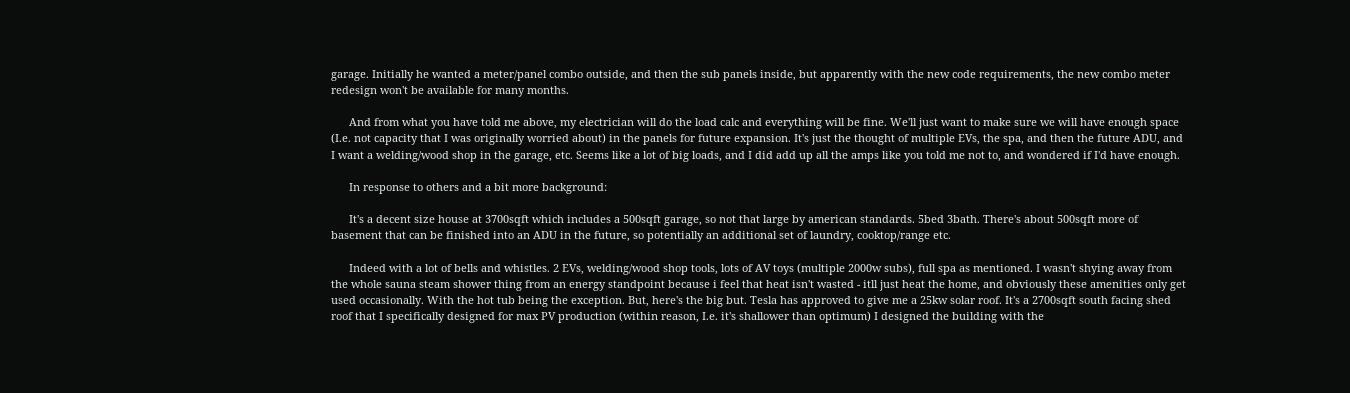garage. Initially he wanted a meter/panel combo outside, and then the sub panels inside, but apparently with the new code requirements, the new combo meter redesign won't be available for many months.

      And from what you have told me above, my electrician will do the load calc and everything will be fine. We'll just want to make sure we will have enough space (I.e. not capacity that I was originally worried about) in the panels for future expansion. It's just the thought of multiple EVs, the spa, and then the future ADU, and I want a welding/wood shop in the garage, etc. Seems like a lot of big loads, and I did add up all the amps like you told me not to, and wondered if I'd have enough.

      In response to others and a bit more background:

      It's a decent size house at 3700sqft which includes a 500sqft garage, so not that large by american standards. 5bed 3bath. There's about 500sqft more of basement that can be finished into an ADU in the future, so potentially an additional set of laundry, cooktop/range etc.

      Indeed with a lot of bells and whistles. 2 EVs, welding/wood shop tools, lots of AV toys (multiple 2000w subs), full spa as mentioned. I wasn't shying away from the whole sauna steam shower thing from an energy standpoint because i feel that heat isn't wasted - itll just heat the home, and obviously these amenities only get used occasionally. With the hot tub being the exception. But, here's the big but. Tesla has approved to give me a 25kw solar roof. It's a 2700sqft south facing shed roof that I specifically designed for max PV production (within reason, I.e. it's shallower than optimum) I designed the building with the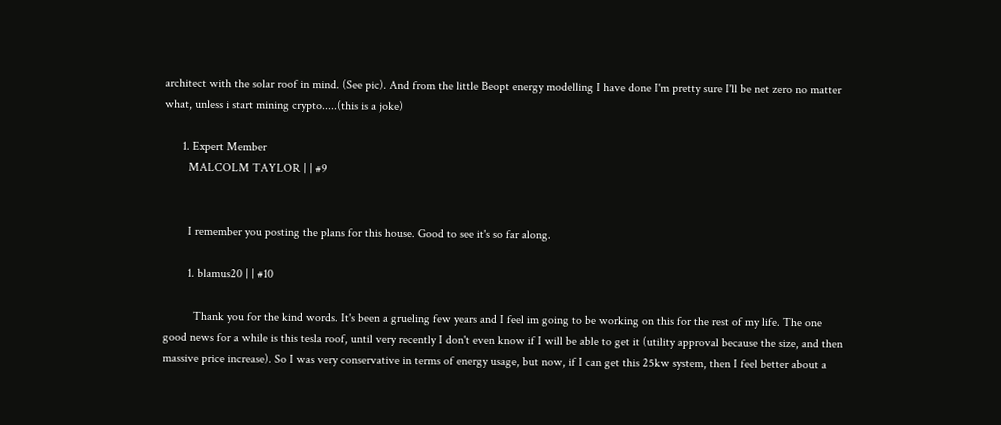architect with the solar roof in mind. (See pic). And from the little Beopt energy modelling I have done I'm pretty sure I'll be net zero no matter what, unless i start mining crypto.....(this is a joke)

      1. Expert Member
        MALCOLM TAYLOR | | #9


        I remember you posting the plans for this house. Good to see it's so far along.

        1. blamus20 | | #10

          Thank you for the kind words. It's been a grueling few years and I feel im going to be working on this for the rest of my life. The one good news for a while is this tesla roof, until very recently I don't even know if I will be able to get it (utility approval because the size, and then massive price increase). So I was very conservative in terms of energy usage, but now, if I can get this 25kw system, then I feel better about a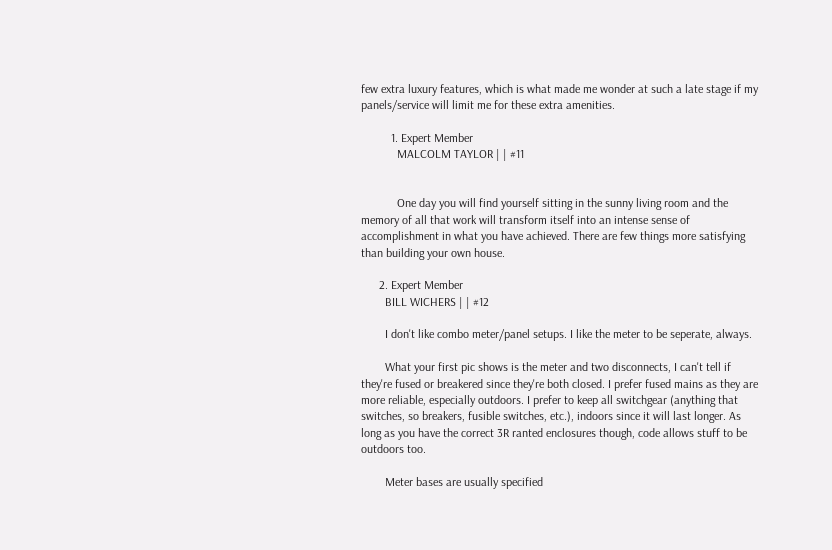few extra luxury features, which is what made me wonder at such a late stage if my panels/service will limit me for these extra amenities.

          1. Expert Member
            MALCOLM TAYLOR | | #11


            One day you will find yourself sitting in the sunny living room and the memory of all that work will transform itself into an intense sense of accomplishment in what you have achieved. There are few things more satisfying than building your own house.

      2. Expert Member
        BILL WICHERS | | #12

        I don't like combo meter/panel setups. I like the meter to be seperate, always.

        What your first pic shows is the meter and two disconnects, I can't tell if they're fused or breakered since they're both closed. I prefer fused mains as they are more reliable, especially outdoors. I prefer to keep all switchgear (anything that switches, so breakers, fusible switches, etc.), indoors since it will last longer. As long as you have the correct 3R ranted enclosures though, code allows stuff to be outdoors too.

        Meter bases are usually specified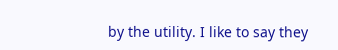by the utility. I like to say they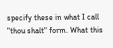specify these in what I call "thou shalt" form. What this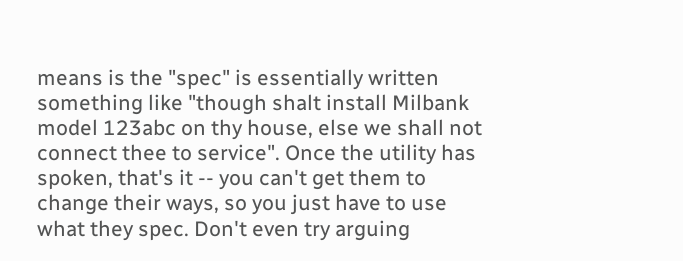means is the "spec" is essentially written something like "though shalt install Milbank model 123abc on thy house, else we shall not connect thee to service". Once the utility has spoken, that's it -- you can't get them to change their ways, so you just have to use what they spec. Don't even try arguing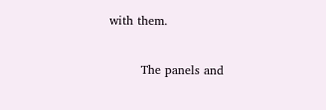with them.

        The panels and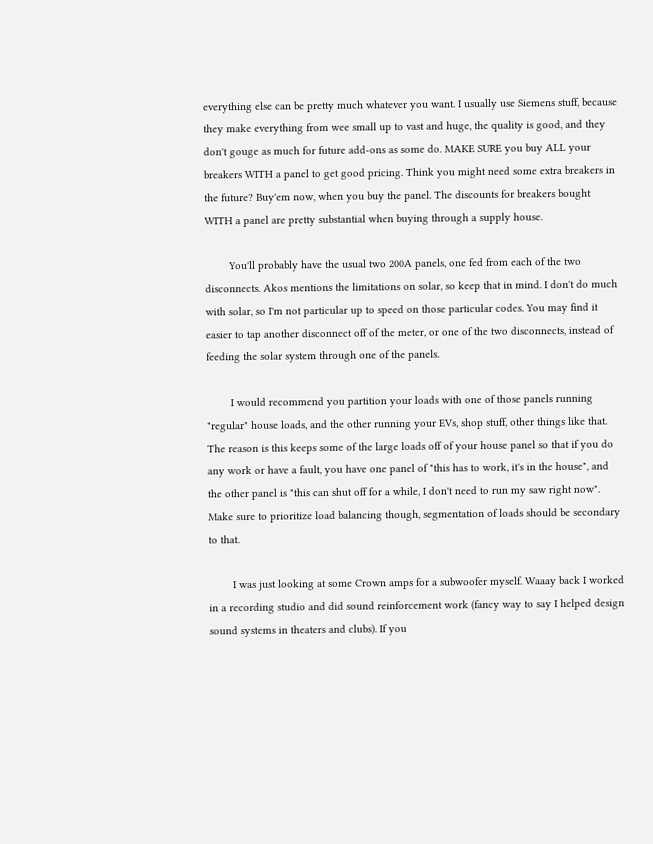everything else can be pretty much whatever you want. I usually use Siemens stuff, because they make everything from wee small up to vast and huge, the quality is good, and they don't gouge as much for future add-ons as some do. MAKE SURE you buy ALL your breakers WITH a panel to get good pricing. Think you might need some extra breakers in the future? Buy'em now, when you buy the panel. The discounts for breakers bought WITH a panel are pretty substantial when buying through a supply house.

        You'll probably have the usual two 200A panels, one fed from each of the two disconnects. Akos mentions the limitations on solar, so keep that in mind. I don't do much with solar, so I'm not particular up to speed on those particular codes. You may find it easier to tap another disconnect off of the meter, or one of the two disconnects, instead of feeding the solar system through one of the panels.

        I would recommend you partition your loads with one of those panels running "regular" house loads, and the other running your EVs, shop stuff, other things like that. The reason is this keeps some of the large loads off of your house panel so that if you do any work or have a fault, you have one panel of "this has to work, it's in the house", and the other panel is "this can shut off for a while, I don't need to run my saw right now". Make sure to prioritize load balancing though, segmentation of loads should be secondary to that.

        I was just looking at some Crown amps for a subwoofer myself. Waaay back I worked in a recording studio and did sound reinforcement work (fancy way to say I helped design sound systems in theaters and clubs). If you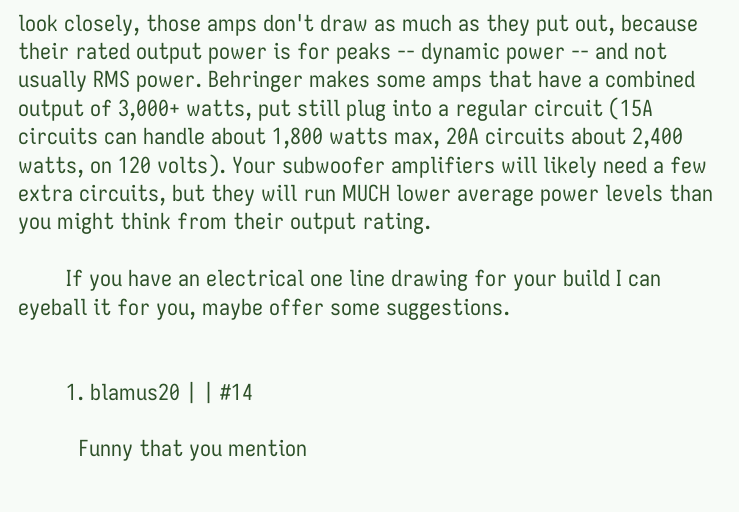look closely, those amps don't draw as much as they put out, because their rated output power is for peaks -- dynamic power -- and not usually RMS power. Behringer makes some amps that have a combined output of 3,000+ watts, put still plug into a regular circuit (15A circuits can handle about 1,800 watts max, 20A circuits about 2,400 watts, on 120 volts). Your subwoofer amplifiers will likely need a few extra circuits, but they will run MUCH lower average power levels than you might think from their output rating.

        If you have an electrical one line drawing for your build I can eyeball it for you, maybe offer some suggestions.


        1. blamus20 | | #14

          Funny that you mention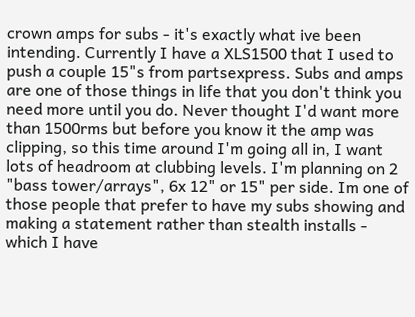crown amps for subs - it's exactly what ive been intending. Currently I have a XLS1500 that I used to push a couple 15"s from partsexpress. Subs and amps are one of those things in life that you don't think you need more until you do. Never thought I'd want more than 1500rms but before you know it the amp was clipping, so this time around I'm going all in, I want lots of headroom at clubbing levels. I'm planning on 2 "bass tower/arrays", 6x 12" or 15" per side. Im one of those people that prefer to have my subs showing and making a statement rather than stealth installs - which I have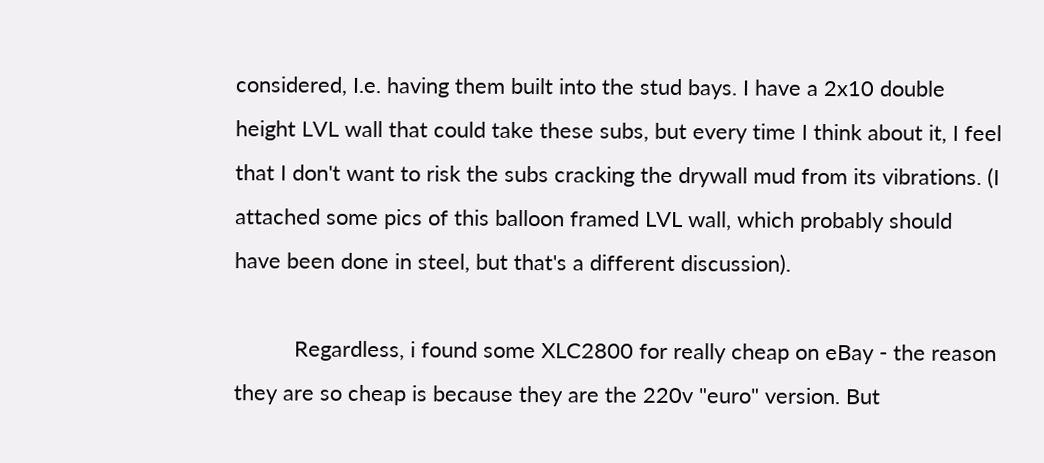considered, I.e. having them built into the stud bays. I have a 2x10 double height LVL wall that could take these subs, but every time I think about it, I feel that I don't want to risk the subs cracking the drywall mud from its vibrations. (I attached some pics of this balloon framed LVL wall, which probably should have been done in steel, but that's a different discussion).

          Regardless, i found some XLC2800 for really cheap on eBay - the reason they are so cheap is because they are the 220v "euro" version. But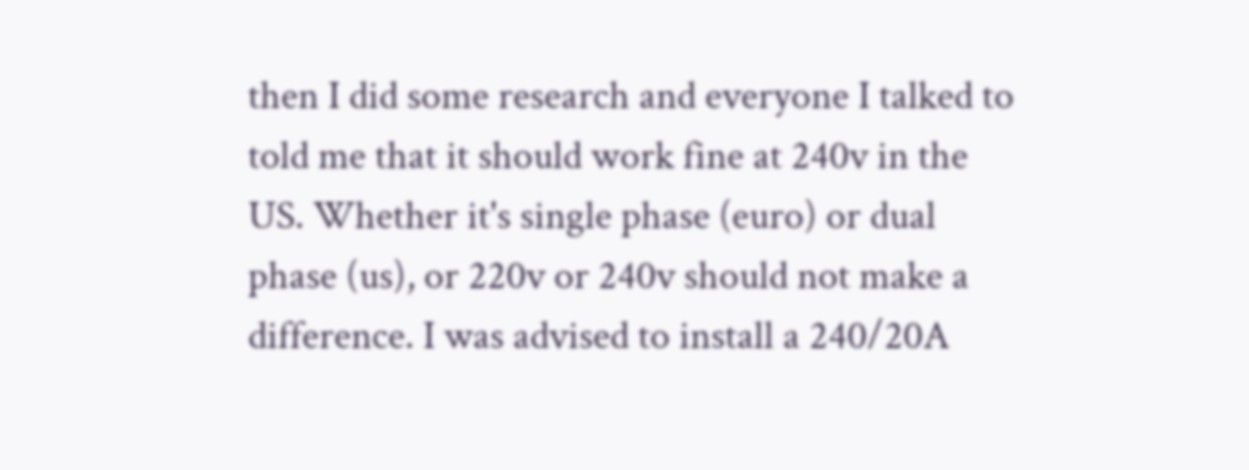then I did some research and everyone I talked to told me that it should work fine at 240v in the US. Whether it's single phase (euro) or dual phase (us), or 220v or 240v should not make a difference. I was advised to install a 240/20A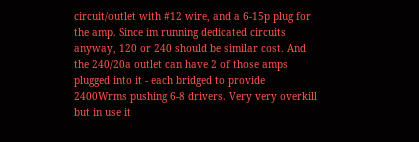circuit/outlet with #12 wire, and a 6-15p plug for the amp. Since im running dedicated circuits anyway, 120 or 240 should be similar cost. And the 240/20a outlet can have 2 of those amps plugged into it - each bridged to provide 2400Wrms pushing 6-8 drivers. Very very overkill but in use it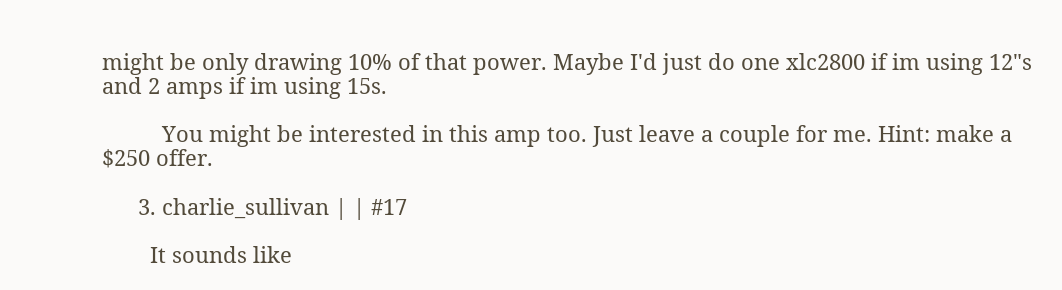might be only drawing 10% of that power. Maybe I'd just do one xlc2800 if im using 12"s and 2 amps if im using 15s.

          You might be interested in this amp too. Just leave a couple for me. Hint: make a $250 offer.

      3. charlie_sullivan | | #17

        It sounds like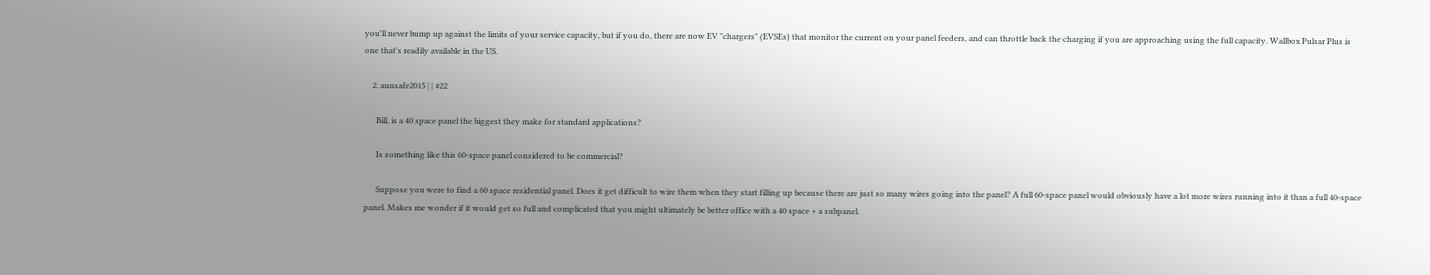you'll never bump up against the limits of your service capacity, but if you do, there are now EV "chargers" (EVSEs) that monitor the current on your panel feeders, and can throttle back the charging if you are approaching using the full capacity. Wallbox Pulsar Plus is one that's readily available in the US.

    2. aunsafe2015 | | #22

      Bill, is a 40 space panel the biggest they make for standard applications?

      Is something like this 60-space panel considered to be commercial?

      Suppose you were to find a 60 space residential panel. Does it get difficult to wire them when they start filling up because there are just so many wires going into the panel? A full 60-space panel would obviously have a lot more wires running into it than a full 40-space panel. Makes me wonder if it would get so full and complicated that you might ultimately be better office with a 40 space + a subpanel.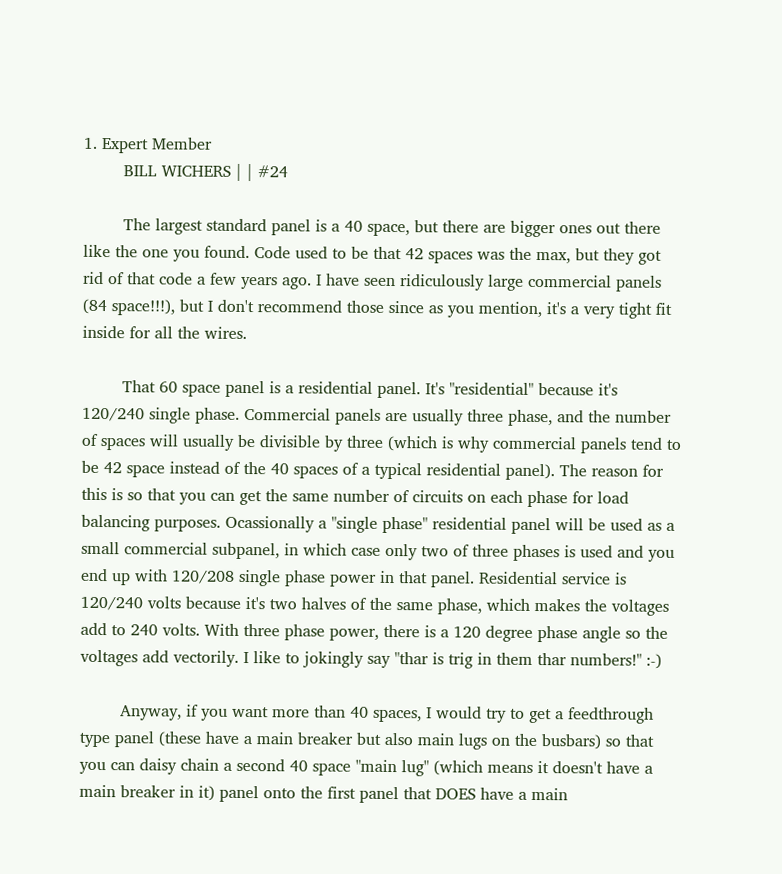1. Expert Member
        BILL WICHERS | | #24

        The largest standard panel is a 40 space, but there are bigger ones out there like the one you found. Code used to be that 42 spaces was the max, but they got rid of that code a few years ago. I have seen ridiculously large commercial panels (84 space!!!), but I don't recommend those since as you mention, it's a very tight fit inside for all the wires.

        That 60 space panel is a residential panel. It's "residential" because it's 120/240 single phase. Commercial panels are usually three phase, and the number of spaces will usually be divisible by three (which is why commercial panels tend to be 42 space instead of the 40 spaces of a typical residential panel). The reason for this is so that you can get the same number of circuits on each phase for load balancing purposes. Ocassionally a "single phase" residential panel will be used as a small commercial subpanel, in which case only two of three phases is used and you end up with 120/208 single phase power in that panel. Residential service is 120/240 volts because it's two halves of the same phase, which makes the voltages add to 240 volts. With three phase power, there is a 120 degree phase angle so the voltages add vectorily. I like to jokingly say "thar is trig in them thar numbers!" :-)

        Anyway, if you want more than 40 spaces, I would try to get a feedthrough type panel (these have a main breaker but also main lugs on the busbars) so that you can daisy chain a second 40 space "main lug" (which means it doesn't have a main breaker in it) panel onto the first panel that DOES have a main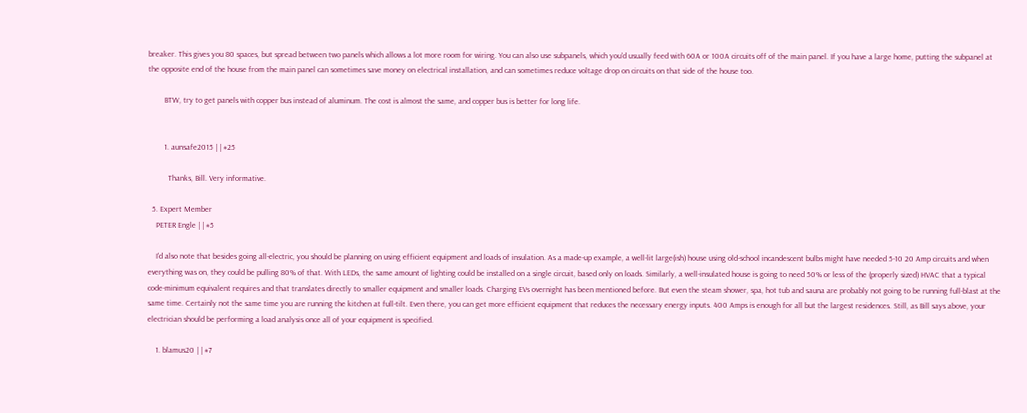breaker. This gives you 80 spaces, but spread between two panels which allows a lot more room for wiring. You can also use subpanels, which you'd usually feed with 60A or 100A circuits off of the main panel. If you have a large home, putting the subpanel at the opposite end of the house from the main panel can sometimes save money on electrical installation, and can sometimes reduce voltage drop on circuits on that side of the house too.

        BTW, try to get panels with copper bus instead of aluminum. The cost is almost the same, and copper bus is better for long life.


        1. aunsafe2015 | | #25

          Thanks, Bill. Very informative.

  5. Expert Member
    PETER Engle | | #5

    I'd also note that besides going all-electric, you should be planning on using efficient equipment and loads of insulation. As a made-up example, a well-lit large(ish) house using old-school incandescent bulbs might have needed 5-10 20 Amp circuits and when everything was on, they could be pulling 80% of that. With LEDs, the same amount of lighting could be installed on a single circuit, based only on loads. Similarly, a well-insulated house is going to need 50% or less of the (properly sized) HVAC that a typical code-minimum equivalent requires and that translates directly to smaller equipment and smaller loads. Charging EVs overnight has been mentioned before. But even the steam shower, spa, hot tub and sauna are probably not going to be running full-blast at the same time. Certainly not the same time you are running the kitchen at full-tilt. Even there, you can get more efficient equipment that reduces the necessary energy inputs. 400 Amps is enough for all but the largest residences. Still, as Bill says above, your electrician should be performing a load analysis once all of your equipment is specified.

    1. blamus20 | | #7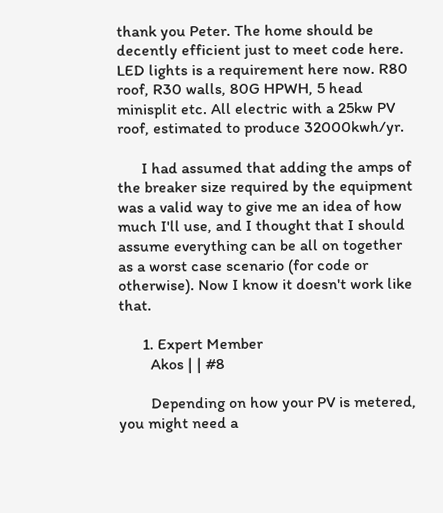thank you Peter. The home should be decently efficient just to meet code here. LED lights is a requirement here now. R80 roof, R30 walls, 80G HPWH, 5 head minisplit etc. All electric with a 25kw PV roof, estimated to produce 32000kwh/yr.

      I had assumed that adding the amps of the breaker size required by the equipment was a valid way to give me an idea of how much I'll use, and I thought that I should assume everything can be all on together as a worst case scenario (for code or otherwise). Now I know it doesn't work like that.

      1. Expert Member
        Akos | | #8

        Depending on how your PV is metered, you might need a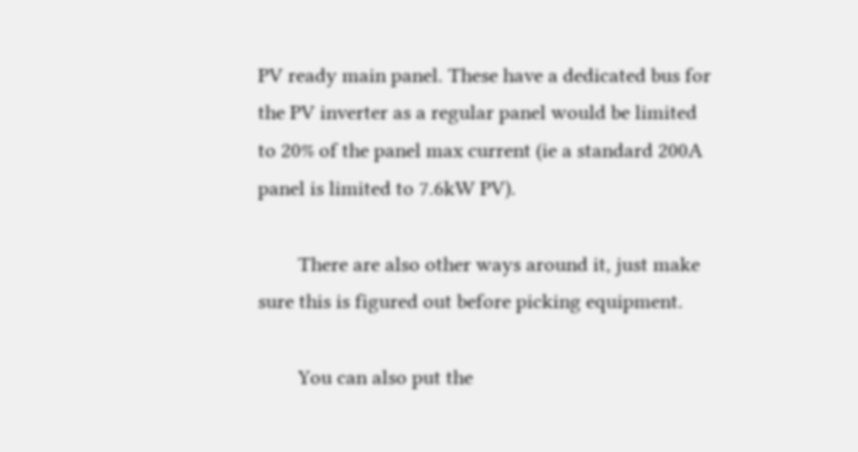PV ready main panel. These have a dedicated bus for the PV inverter as a regular panel would be limited to 20% of the panel max current (ie a standard 200A panel is limited to 7.6kW PV).

        There are also other ways around it, just make sure this is figured out before picking equipment.

        You can also put the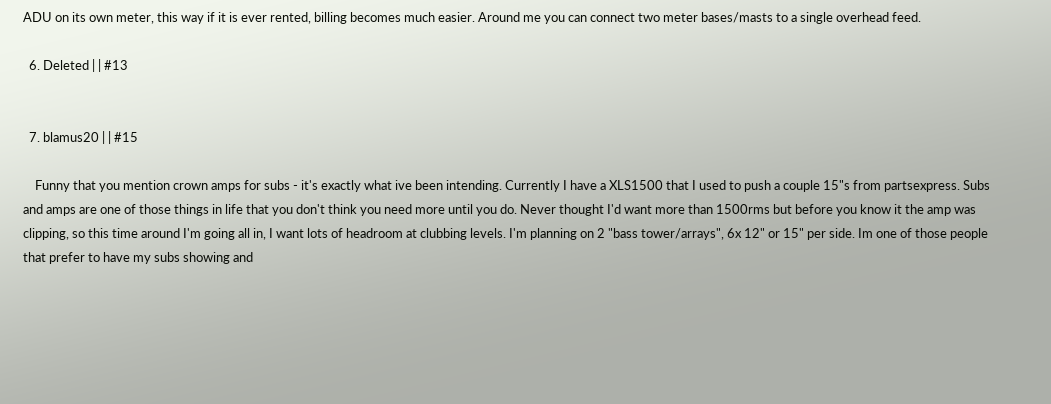ADU on its own meter, this way if it is ever rented, billing becomes much easier. Around me you can connect two meter bases/masts to a single overhead feed.

  6. Deleted | | #13


  7. blamus20 | | #15

    Funny that you mention crown amps for subs - it's exactly what ive been intending. Currently I have a XLS1500 that I used to push a couple 15"s from partsexpress. Subs and amps are one of those things in life that you don't think you need more until you do. Never thought I'd want more than 1500rms but before you know it the amp was clipping, so this time around I'm going all in, I want lots of headroom at clubbing levels. I'm planning on 2 "bass tower/arrays", 6x 12" or 15" per side. Im one of those people that prefer to have my subs showing and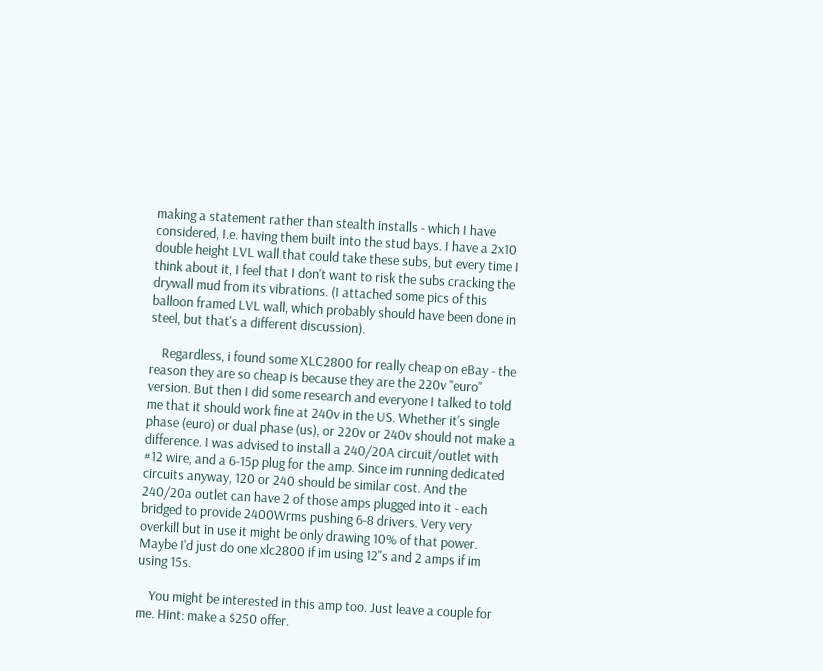making a statement rather than stealth installs - which I have considered, I.e. having them built into the stud bays. I have a 2x10 double height LVL wall that could take these subs, but every time I think about it, I feel that I don't want to risk the subs cracking the drywall mud from its vibrations. (I attached some pics of this balloon framed LVL wall, which probably should have been done in steel, but that's a different discussion).

    Regardless, i found some XLC2800 for really cheap on eBay - the reason they are so cheap is because they are the 220v "euro" version. But then I did some research and everyone I talked to told me that it should work fine at 240v in the US. Whether it's single phase (euro) or dual phase (us), or 220v or 240v should not make a difference. I was advised to install a 240/20A circuit/outlet with #12 wire, and a 6-15p plug for the amp. Since im running dedicated circuits anyway, 120 or 240 should be similar cost. And the 240/20a outlet can have 2 of those amps plugged into it - each bridged to provide 2400Wrms pushing 6-8 drivers. Very very overkill but in use it might be only drawing 10% of that power. Maybe I'd just do one xlc2800 if im using 12"s and 2 amps if im using 15s.

    You might be interested in this amp too. Just leave a couple for me. Hint: make a $250 offer.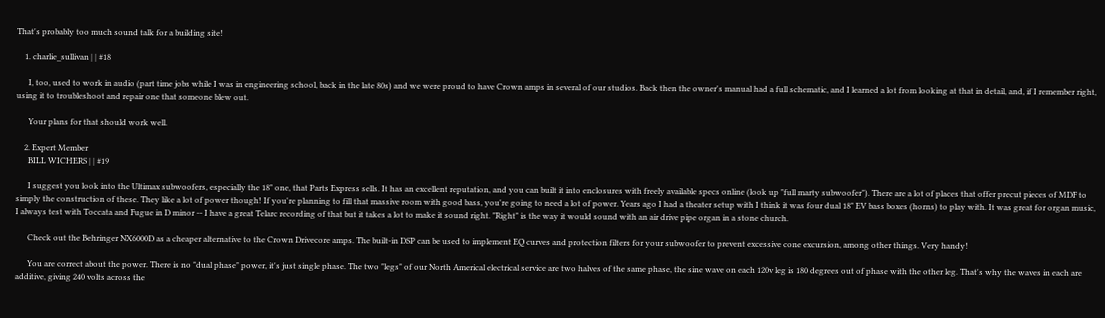That's probably too much sound talk for a building site!

    1. charlie_sullivan | | #18

      I, too, used to work in audio (part time jobs while I was in engineering school, back in the late 80s) and we were proud to have Crown amps in several of our studios. Back then the owner's manual had a full schematic, and I learned a lot from looking at that in detail, and, if I remember right, using it to troubleshoot and repair one that someone blew out.

      Your plans for that should work well.

    2. Expert Member
      BILL WICHERS | | #19

      I suggest you look into the Ultimax subwoofers, especially the 18" one, that Parts Express sells. It has an excellent reputation, and you can built it into enclosures with freely available specs online (look up "full marty subwoofer"). There are a lot of places that offer precut pieces of MDF to simply the construction of these. They like a lot of power though! If you're planning to fill that massive room with good bass, you're going to need a lot of power. Years ago I had a theater setup with I think it was four dual 18" EV bass boxes (horns) to play with. It was great for organ music, I always test with Toccata and Fugue in D minor -- I have a great Telarc recording of that but it takes a lot to make it sound right. "Right" is the way it would sound with an air drive pipe organ in a stone church.

      Check out the Behringer NX6000D as a cheaper alternative to the Crown Drivecore amps. The built-in DSP can be used to implement EQ curves and protection filters for your subwoofer to prevent excessive cone excursion, among other things. Very handy!

      You are correct about the power. There is no "dual phase" power, it's just single phase. The two "legs" of our North Americal electrical service are two halves of the same phase, the sine wave on each 120v leg is 180 degrees out of phase with the other leg. That's why the waves in each are additive, giving 240 volts across the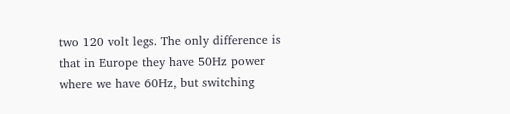two 120 volt legs. The only difference is that in Europe they have 50Hz power where we have 60Hz, but switching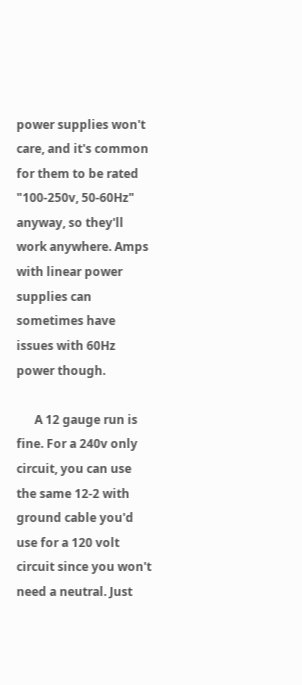power supplies won't care, and it's common for them to be rated "100-250v, 50-60Hz" anyway, so they'll work anywhere. Amps with linear power supplies can sometimes have issues with 60Hz power though.

      A 12 gauge run is fine. For a 240v only circuit, you can use the same 12-2 with ground cable you'd use for a 120 volt circuit since you won't need a neutral. Just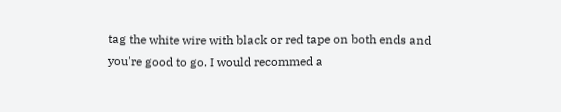tag the white wire with black or red tape on both ends and you're good to go. I would recommed a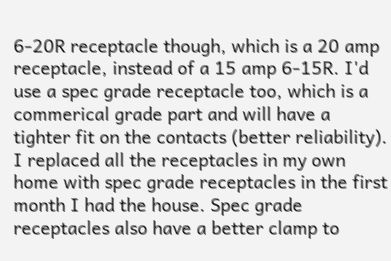6-20R receptacle though, which is a 20 amp receptacle, instead of a 15 amp 6-15R. I'd use a spec grade receptacle too, which is a commerical grade part and will have a tighter fit on the contacts (better reliability). I replaced all the receptacles in my own home with spec grade receptacles in the first month I had the house. Spec grade receptacles also have a better clamp to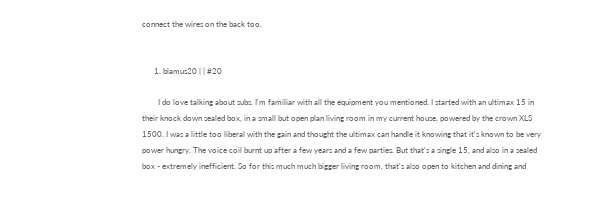connect the wires on the back too.


      1. blamus20 | | #20

        I do love talking about subs. I'm familiar with all the equipment you mentioned. I started with an ultimax 15 in their knock down sealed box, in a small but open plan living room in my current house, powered by the crown XLS 1500. I was a little too liberal with the gain and thought the ultimax can handle it knowing that it's known to be very power hungry. The voice coil burnt up after a few years and a few parties. But that's a single 15, and also in a sealed box - extremely inefficient. So for this much much bigger living room, that's also open to kitchen and dining and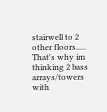stairwell to 2 other floors..... That's why im thinking 2 bass arrays/towers with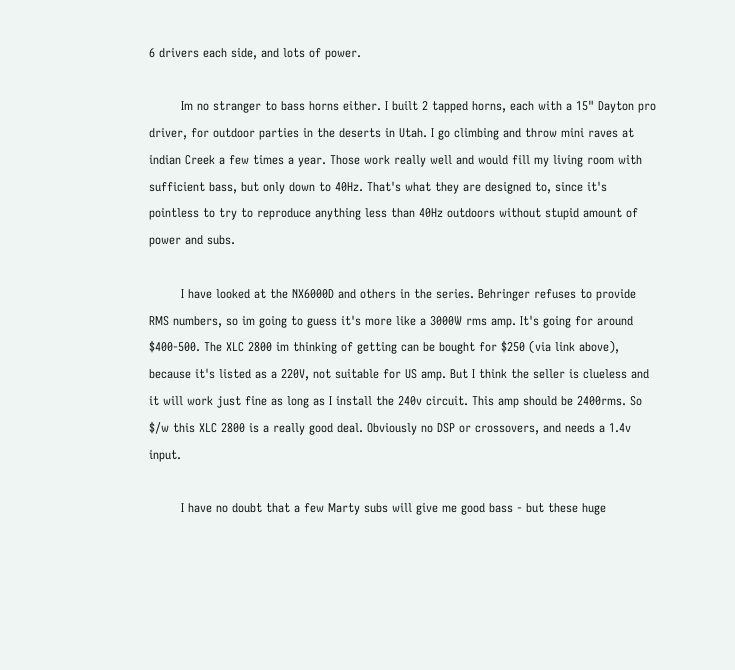6 drivers each side, and lots of power.

        Im no stranger to bass horns either. I built 2 tapped horns, each with a 15" Dayton pro driver, for outdoor parties in the deserts in Utah. I go climbing and throw mini raves at indian Creek a few times a year. Those work really well and would fill my living room with sufficient bass, but only down to 40Hz. That's what they are designed to, since it's pointless to try to reproduce anything less than 40Hz outdoors without stupid amount of power and subs.

        I have looked at the NX6000D and others in the series. Behringer refuses to provide RMS numbers, so im going to guess it's more like a 3000W rms amp. It's going for around $400-500. The XLC 2800 im thinking of getting can be bought for $250 (via link above), because it's listed as a 220V, not suitable for US amp. But I think the seller is clueless and it will work just fine as long as I install the 240v circuit. This amp should be 2400rms. So $/w this XLC 2800 is a really good deal. Obviously no DSP or crossovers, and needs a 1.4v input.

        I have no doubt that a few Marty subs will give me good bass - but these huge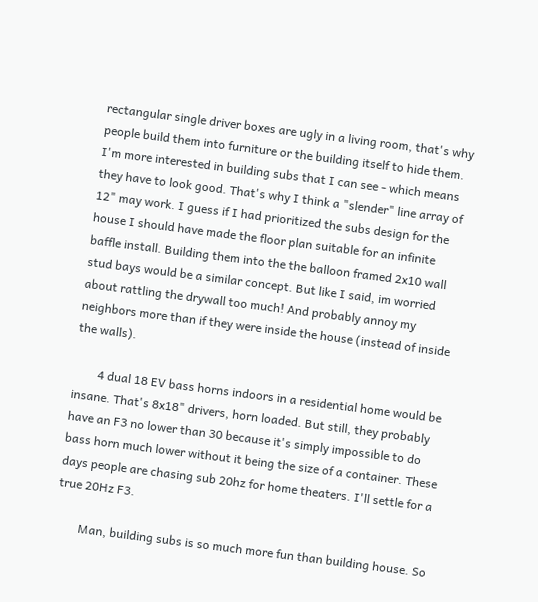rectangular single driver boxes are ugly in a living room, that's why people build them into furniture or the building itself to hide them. I'm more interested in building subs that I can see - which means they have to look good. That's why I think a "slender" line array of 12" may work. I guess if I had prioritized the subs design for the house I should have made the floor plan suitable for an infinite baffle install. Building them into the the balloon framed 2x10 wall stud bays would be a similar concept. But like I said, im worried about rattling the drywall too much! And probably annoy my neighbors more than if they were inside the house (instead of inside the walls).

        4 dual 18 EV bass horns indoors in a residential home would be insane. That's 8x18" drivers, horn loaded. But still, they probably have an F3 no lower than 30 because it's simply impossible to do bass horn much lower without it being the size of a container. These days people are chasing sub 20hz for home theaters. I'll settle for a true 20Hz F3.

        Man, building subs is so much more fun than building house. So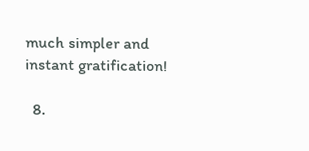much simpler and instant gratification!

  8.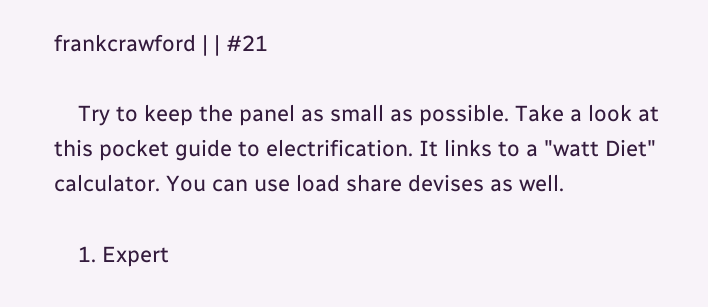frankcrawford | | #21

    Try to keep the panel as small as possible. Take a look at this pocket guide to electrification. It links to a "watt Diet" calculator. You can use load share devises as well.

    1. Expert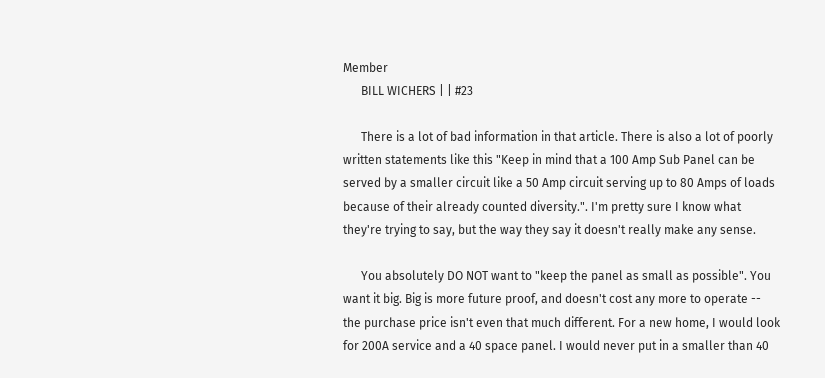Member
      BILL WICHERS | | #23

      There is a lot of bad information in that article. There is also a lot of poorly written statements like this "Keep in mind that a 100 Amp Sub Panel can be served by a smaller circuit like a 50 Amp circuit serving up to 80 Amps of loads because of their already counted diversity.". I'm pretty sure I know what they're trying to say, but the way they say it doesn't really make any sense.

      You absolutely DO NOT want to "keep the panel as small as possible". You want it big. Big is more future proof, and doesn't cost any more to operate -- the purchase price isn't even that much different. For a new home, I would look for 200A service and a 40 space panel. I would never put in a smaller than 40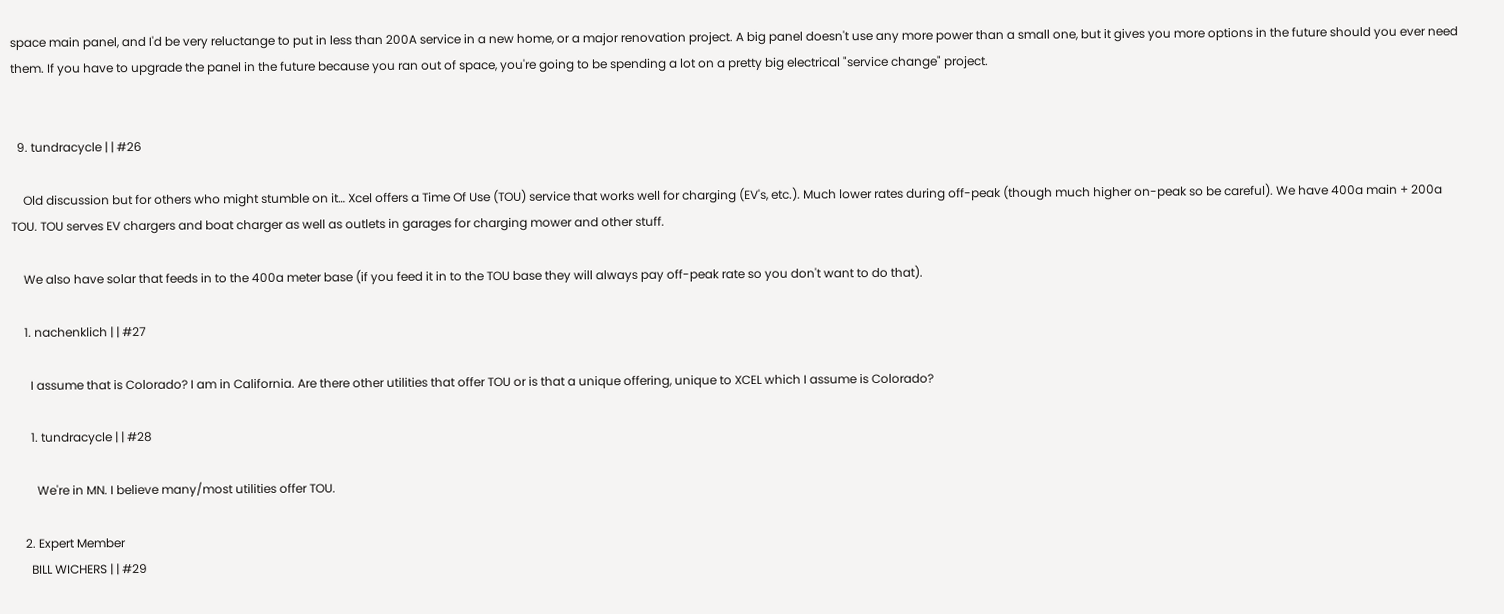space main panel, and I'd be very reluctange to put in less than 200A service in a new home, or a major renovation project. A big panel doesn't use any more power than a small one, but it gives you more options in the future should you ever need them. If you have to upgrade the panel in the future because you ran out of space, you're going to be spending a lot on a pretty big electrical "service change" project.


  9. tundracycle | | #26

    Old discussion but for others who might stumble on it… Xcel offers a Time Of Use (TOU) service that works well for charging (EV's, etc.). Much lower rates during off-peak (though much higher on-peak so be careful). We have 400a main + 200a TOU. TOU serves EV chargers and boat charger as well as outlets in garages for charging mower and other stuff.

    We also have solar that feeds in to the 400a meter base (if you feed it in to the TOU base they will always pay off-peak rate so you don't want to do that).

    1. nachenklich | | #27

      I assume that is Colorado? I am in California. Are there other utilities that offer TOU or is that a unique offering, unique to XCEL which I assume is Colorado?

      1. tundracycle | | #28

        We're in MN. I believe many/most utilities offer TOU.

    2. Expert Member
      BILL WICHERS | | #29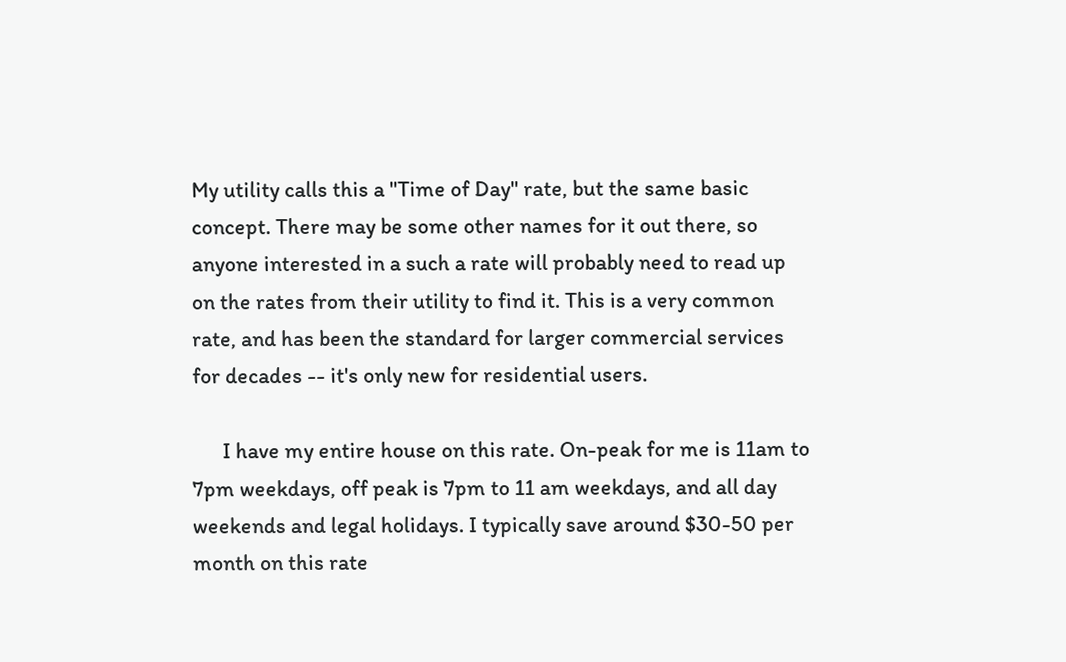My utility calls this a "Time of Day" rate, but the same basic concept. There may be some other names for it out there, so anyone interested in a such a rate will probably need to read up on the rates from their utility to find it. This is a very common rate, and has been the standard for larger commercial services for decades -- it's only new for residential users.

      I have my entire house on this rate. On-peak for me is 11am to 7pm weekdays, off peak is 7pm to 11 am weekdays, and all day weekends and legal holidays. I typically save around $30-50 per month on this rate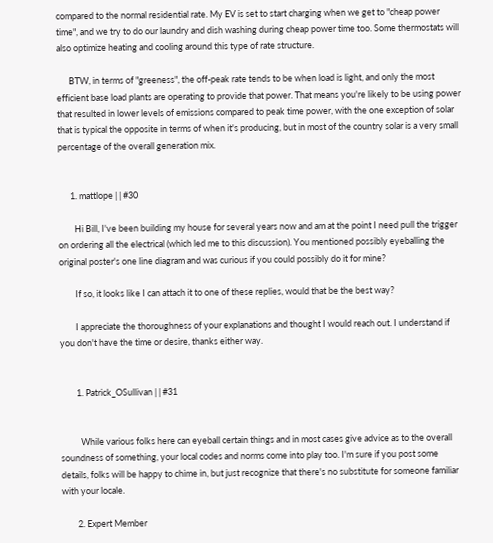compared to the normal residential rate. My EV is set to start charging when we get to "cheap power time", and we try to do our laundry and dish washing during cheap power time too. Some thermostats will also optimize heating and cooling around this type of rate structure.

      BTW, in terms of "greeness", the off-peak rate tends to be when load is light, and only the most efficient base load plants are operating to provide that power. That means you're likely to be using power that resulted in lower levels of emissions compared to peak time power, with the one exception of solar that is typical the opposite in terms of when it's producing, but in most of the country solar is a very small percentage of the overall generation mix.


      1. mattlope | | #30

        Hi Bill, I've been building my house for several years now and am at the point I need pull the trigger on ordering all the electrical (which led me to this discussion). You mentioned possibly eyeballing the original poster's one line diagram and was curious if you could possibly do it for mine?

        If so, it looks like I can attach it to one of these replies, would that be the best way?

        I appreciate the thoroughness of your explanations and thought I would reach out. I understand if you don't have the time or desire, thanks either way.


        1. Patrick_OSullivan | | #31


          While various folks here can eyeball certain things and in most cases give advice as to the overall soundness of something, your local codes and norms come into play too. I'm sure if you post some details, folks will be happy to chime in, but just recognize that there's no substitute for someone familiar with your locale.

        2. Expert Member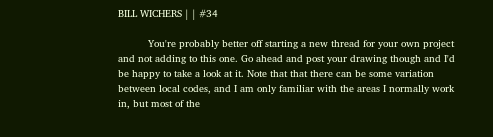BILL WICHERS | | #34

          You're probably better off starting a new thread for your own project and not adding to this one. Go ahead and post your drawing though and I'd be happy to take a look at it. Note that that there can be some variation between local codes, and I am only familiar with the areas I normally work in, but most of the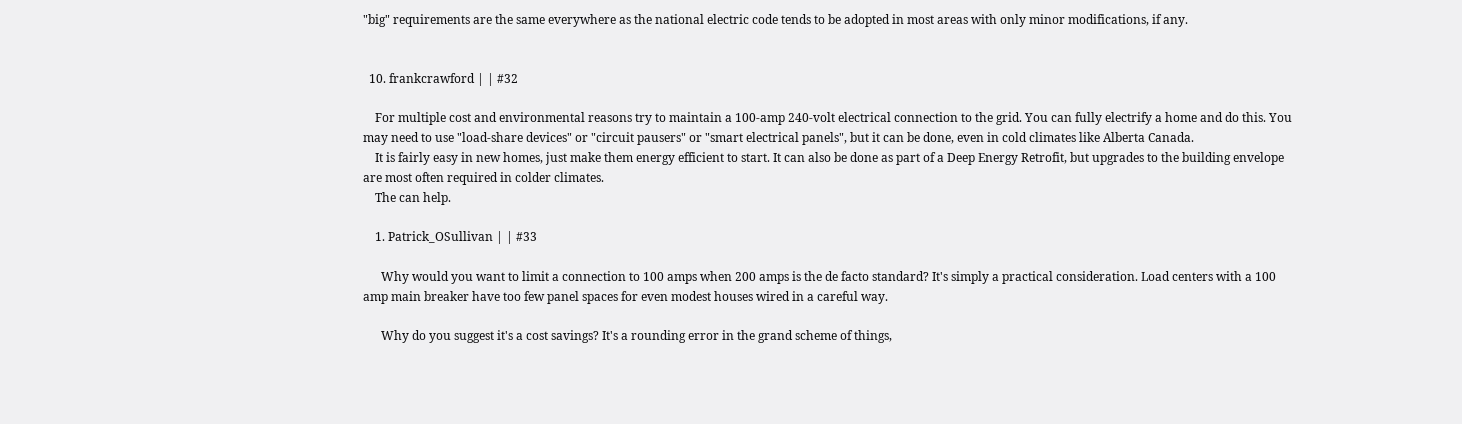"big" requirements are the same everywhere as the national electric code tends to be adopted in most areas with only minor modifications, if any.


  10. frankcrawford | | #32

    For multiple cost and environmental reasons try to maintain a 100-amp 240-volt electrical connection to the grid. You can fully electrify a home and do this. You may need to use "load-share devices" or "circuit pausers" or "smart electrical panels", but it can be done, even in cold climates like Alberta Canada.
    It is fairly easy in new homes, just make them energy efficient to start. It can also be done as part of a Deep Energy Retrofit, but upgrades to the building envelope are most often required in colder climates.
    The can help.

    1. Patrick_OSullivan | | #33

      Why would you want to limit a connection to 100 amps when 200 amps is the de facto standard? It's simply a practical consideration. Load centers with a 100 amp main breaker have too few panel spaces for even modest houses wired in a careful way.

      Why do you suggest it's a cost savings? It's a rounding error in the grand scheme of things,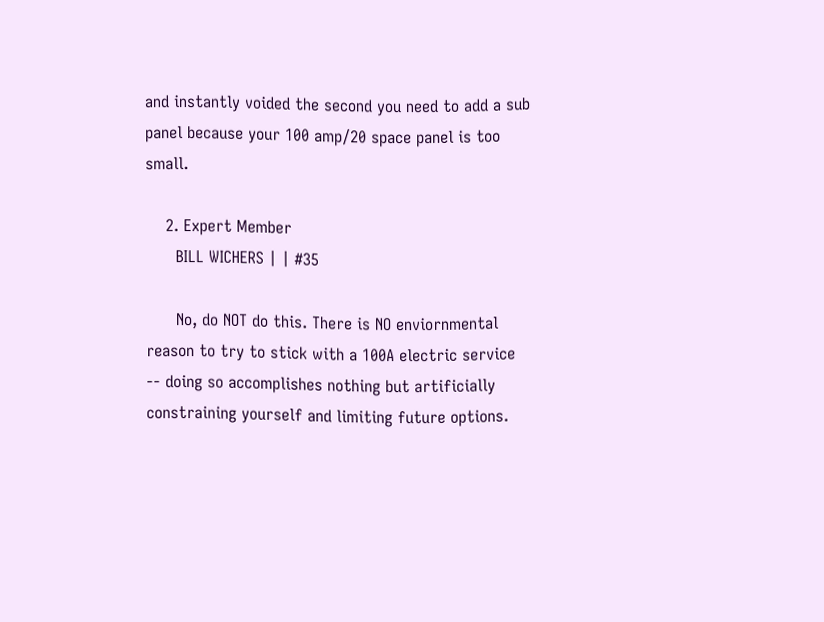and instantly voided the second you need to add a sub panel because your 100 amp/20 space panel is too small.

    2. Expert Member
      BILL WICHERS | | #35

      No, do NOT do this. There is NO enviornmental reason to try to stick with a 100A electric service -- doing so accomplishes nothing but artificially constraining yourself and limiting future options.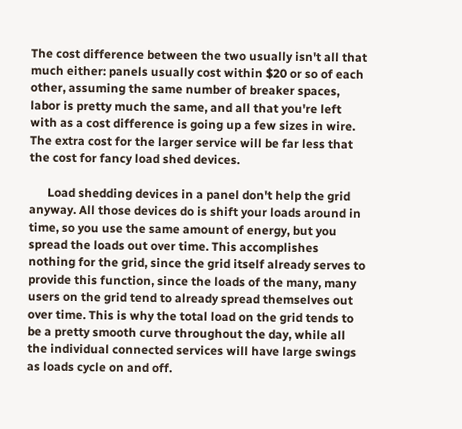The cost difference between the two usually isn't all that much either: panels usually cost within $20 or so of each other, assuming the same number of breaker spaces, labor is pretty much the same, and all that you're left with as a cost difference is going up a few sizes in wire. The extra cost for the larger service will be far less that the cost for fancy load shed devices.

      Load shedding devices in a panel don't help the grid anyway. All those devices do is shift your loads around in time, so you use the same amount of energy, but you spread the loads out over time. This accomplishes nothing for the grid, since the grid itself already serves to provide this function, since the loads of the many, many users on the grid tend to already spread themselves out over time. This is why the total load on the grid tends to be a pretty smooth curve throughout the day, while all the individual connected services will have large swings as loads cycle on and off.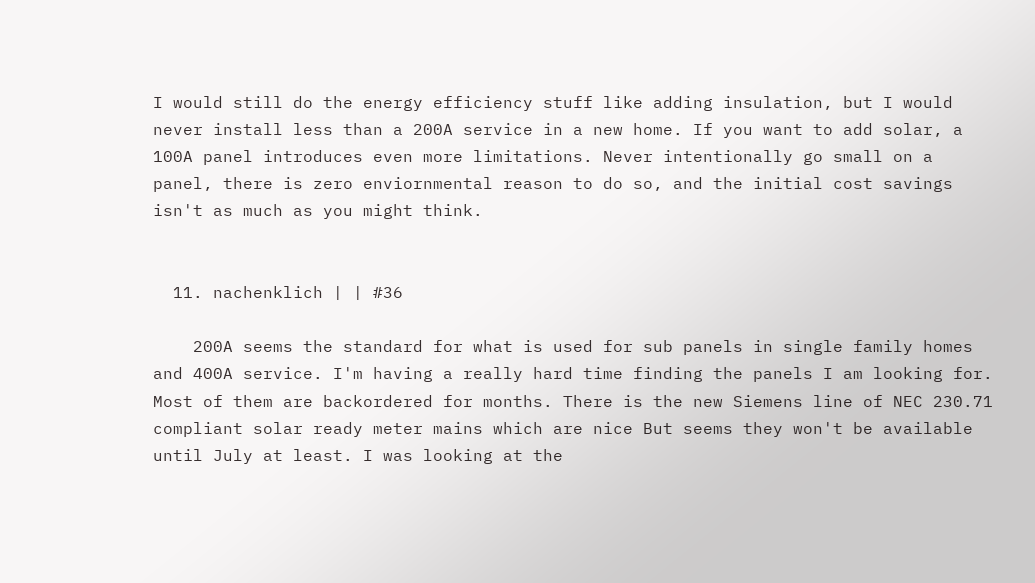I would still do the energy efficiency stuff like adding insulation, but I would never install less than a 200A service in a new home. If you want to add solar, a 100A panel introduces even more limitations. Never intentionally go small on a panel, there is zero enviornmental reason to do so, and the initial cost savings isn't as much as you might think.


  11. nachenklich | | #36

    200A seems the standard for what is used for sub panels in single family homes and 400A service. I'm having a really hard time finding the panels I am looking for. Most of them are backordered for months. There is the new Siemens line of NEC 230.71 compliant solar ready meter mains which are nice But seems they won't be available until July at least. I was looking at the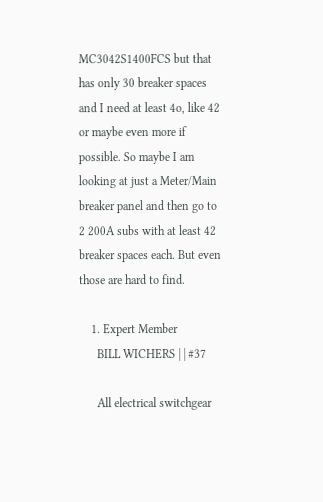MC3042S1400FCS but that has only 30 breaker spaces and I need at least 4o, like 42 or maybe even more if possible. So maybe I am looking at just a Meter/Main breaker panel and then go to 2 200A subs with at least 42 breaker spaces each. But even those are hard to find.

    1. Expert Member
      BILL WICHERS | | #37

      All electrical switchgear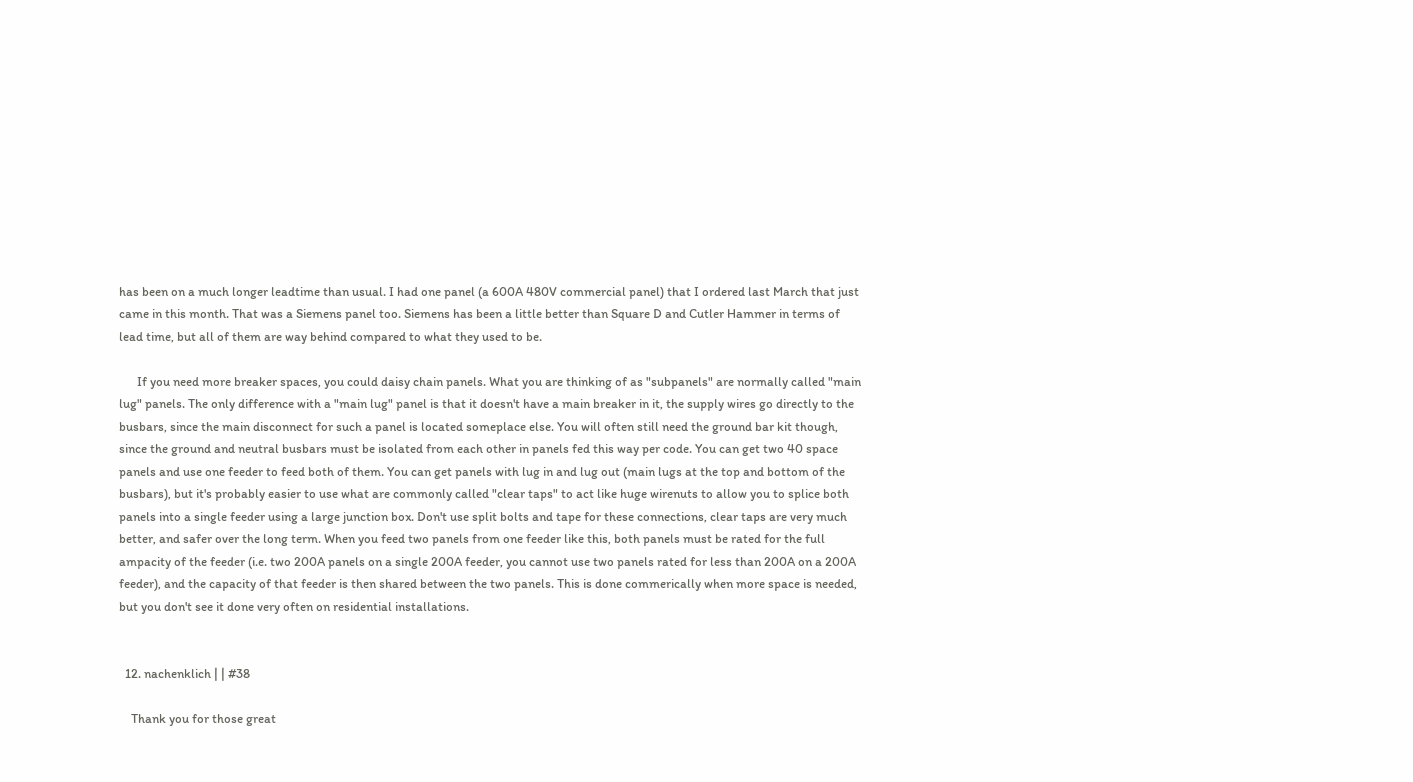has been on a much longer leadtime than usual. I had one panel (a 600A 480V commercial panel) that I ordered last March that just came in this month. That was a Siemens panel too. Siemens has been a little better than Square D and Cutler Hammer in terms of lead time, but all of them are way behind compared to what they used to be.

      If you need more breaker spaces, you could daisy chain panels. What you are thinking of as "subpanels" are normally called "main lug" panels. The only difference with a "main lug" panel is that it doesn't have a main breaker in it, the supply wires go directly to the busbars, since the main disconnect for such a panel is located someplace else. You will often still need the ground bar kit though, since the ground and neutral busbars must be isolated from each other in panels fed this way per code. You can get two 40 space panels and use one feeder to feed both of them. You can get panels with lug in and lug out (main lugs at the top and bottom of the busbars), but it's probably easier to use what are commonly called "clear taps" to act like huge wirenuts to allow you to splice both panels into a single feeder using a large junction box. Don't use split bolts and tape for these connections, clear taps are very much better, and safer over the long term. When you feed two panels from one feeder like this, both panels must be rated for the full ampacity of the feeder (i.e. two 200A panels on a single 200A feeder, you cannot use two panels rated for less than 200A on a 200A feeder), and the capacity of that feeder is then shared between the two panels. This is done commerically when more space is needed, but you don't see it done very often on residential installations.


  12. nachenklich | | #38

    Thank you for those great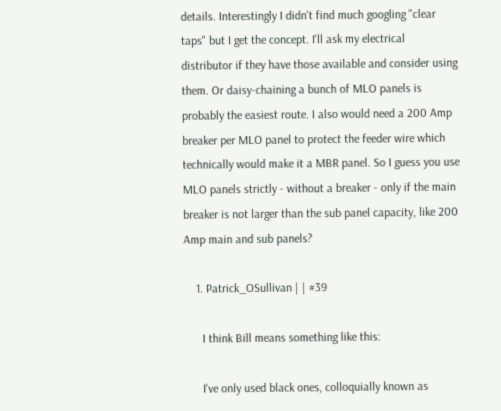details. Interestingly I didn't find much googling "clear taps" but I get the concept. I'll ask my electrical distributor if they have those available and consider using them. Or daisy-chaining a bunch of MLO panels is probably the easiest route. I also would need a 200 Amp breaker per MLO panel to protect the feeder wire which technically would make it a MBR panel. So I guess you use MLO panels strictly - without a breaker - only if the main breaker is not larger than the sub panel capacity, like 200 Amp main and sub panels?

    1. Patrick_OSullivan | | #39

      I think Bill means something like this:

      I've only used black ones, colloquially known as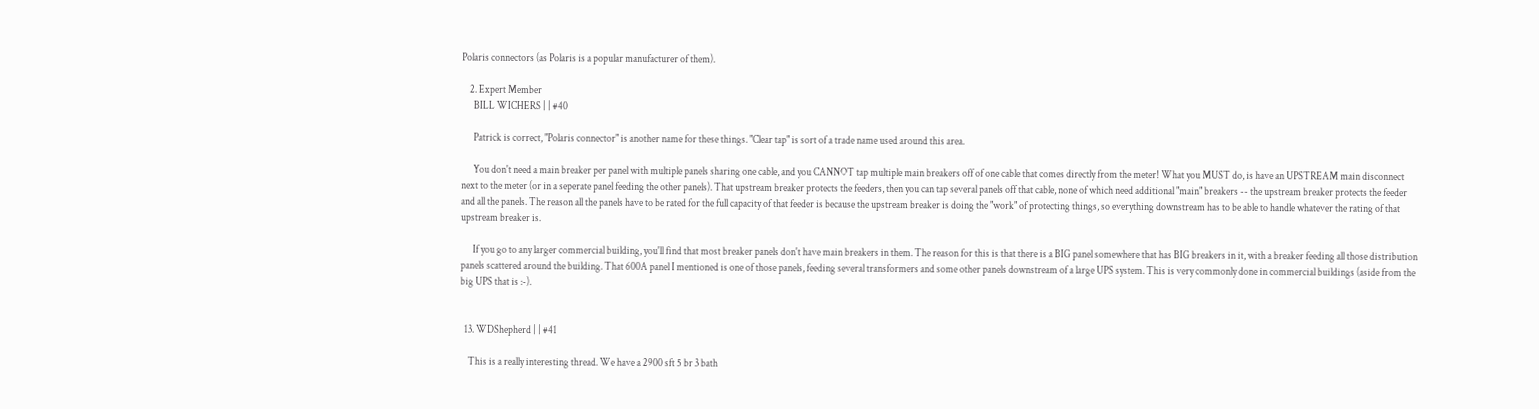Polaris connectors (as Polaris is a popular manufacturer of them).

    2. Expert Member
      BILL WICHERS | | #40

      Patrick is correct, "Polaris connector" is another name for these things. "Clear tap" is sort of a trade name used around this area.

      You don't need a main breaker per panel with multiple panels sharing one cable, and you CANNOT tap multiple main breakers off of one cable that comes directly from the meter! What you MUST do, is have an UPSTREAM main disconnect next to the meter (or in a seperate panel feeding the other panels). That upstream breaker protects the feeders, then you can tap several panels off that cable, none of which need additional "main" breakers -- the upstream breaker protects the feeder and all the panels. The reason all the panels have to be rated for the full capacity of that feeder is because the upstream breaker is doing the "work" of protecting things, so everything downstream has to be able to handle whatever the rating of that upstream breaker is.

      If you go to any larger commercial building, you'll find that most breaker panels don't have main breakers in them. The reason for this is that there is a BIG panel somewhere that has BIG breakers in it, with a breaker feeding all those distribution panels scattered around the building. That 600A panel I mentioned is one of those panels, feeding several transformers and some other panels downstream of a large UPS system. This is very commonly done in commercial buildings (aside from the big UPS that is :-).


  13. WDShepherd | | #41

    This is a really interesting thread. We have a 2900 sft 5 br 3 bath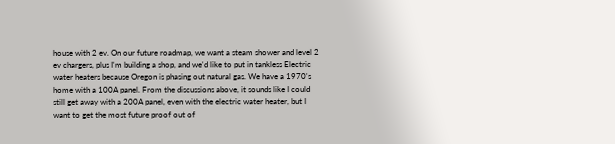house with 2 ev. On our future roadmap, we want a steam shower and level 2 ev chargers, plus I'm building a shop, and we'd like to put in tankless Electric water heaters because Oregon is phasing out natural gas. We have a 1970's home with a 100A panel. From the discussions above, it sounds like I could still get away with a 200A panel, even with the electric water heater, but I want to get the most future proof out of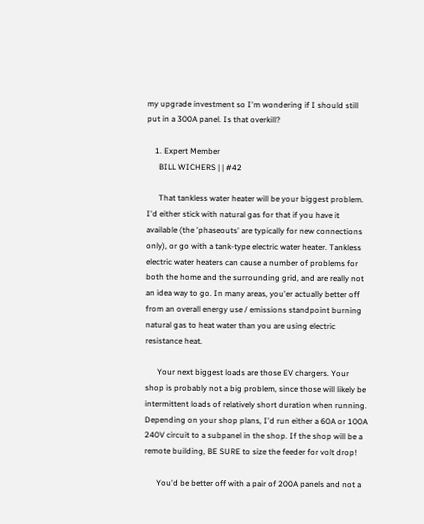my upgrade investment so I'm wondering if I should still put in a 300A panel. Is that overkill?

    1. Expert Member
      BILL WICHERS | | #42

      That tankless water heater will be your biggest problem. I'd either stick with natural gas for that if you have it available (the 'phaseouts' are typically for new connections only), or go with a tank-type electric water heater. Tankless electric water heaters can cause a number of problems for both the home and the surrounding grid, and are really not an idea way to go. In many areas, you'er actually better off from an overall energy use / emissions standpoint burning natural gas to heat water than you are using electric resistance heat.

      Your next biggest loads are those EV chargers. Your shop is probably not a big problem, since those will likely be intermittent loads of relatively short duration when running. Depending on your shop plans, I'd run either a 60A or 100A 240V circuit to a subpanel in the shop. If the shop will be a remote building, BE SURE to size the feeder for volt drop!

      You'd be better off with a pair of 200A panels and not a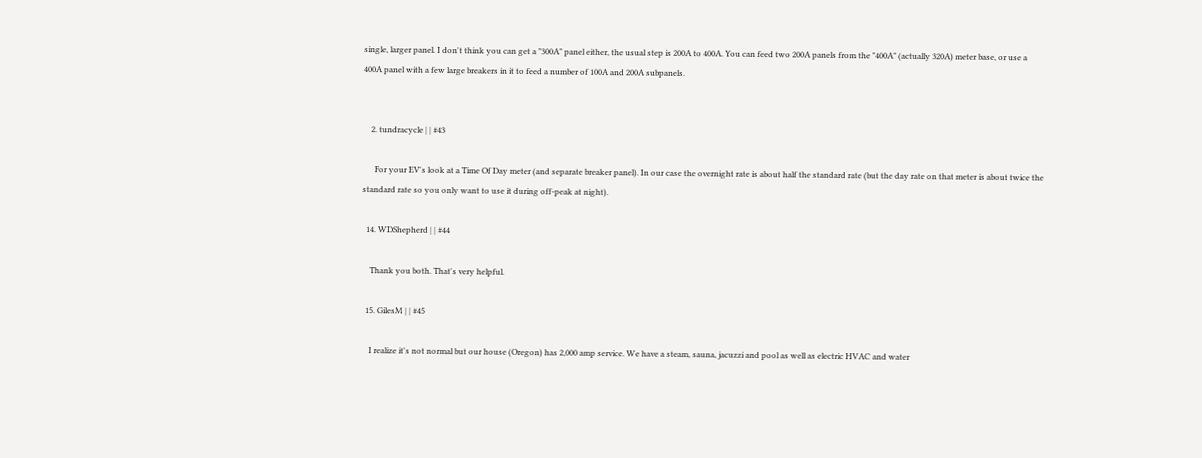single, larger panel. I don't think you can get a "300A" panel either, the usual step is 200A to 400A. You can feed two 200A panels from the "400A" (actually 320A) meter base, or use a 400A panel with a few large breakers in it to feed a number of 100A and 200A subpanels.


    2. tundracycle | | #43

      For your EV's look at a Time Of Day meter (and separate breaker panel). In our case the overnight rate is about half the standard rate (but the day rate on that meter is about twice the standard rate so you only want to use it during off-peak at night).

  14. WDShepherd | | #44

    Thank you both. That's very helpful.

  15. GilesM | | #45

    I realize it's not normal but our house (Oregon) has 2,000 amp service. We have a steam, sauna, jacuzzi and pool as well as electric HVAC and water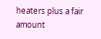heaters plus a fair amount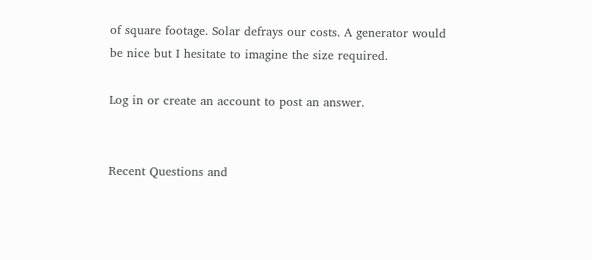of square footage. Solar defrays our costs. A generator would be nice but I hesitate to imagine the size required.

Log in or create an account to post an answer.


Recent Questions and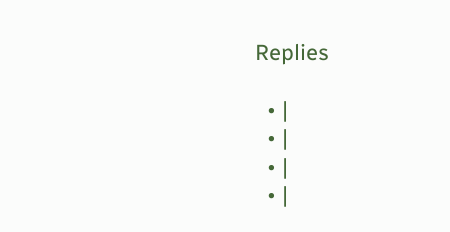Replies

  • |
  • |
  • |
  • |